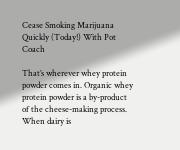Cease Smoking Marijuana Quickly (Today!) With Pot Coach

That’s wherever whey protein powder comes in. Organic whey protein powder is a by-product of the cheese-making process. When dairy is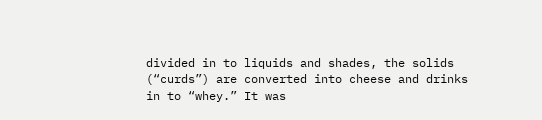divided in to liquids and shades, the solids (“curds”) are converted into cheese and drinks in to “whey.” It was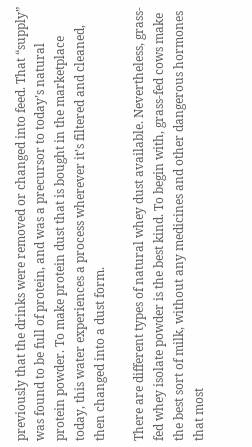previously that the drinks were removed or changed into feed. That “supply” was found to be full of protein, and was a precursor to today’s natural protein powder. To make protein dust that is bought in the marketplace today, this water experiences a process wherever it’s filtered and cleaned, then changed into a dust form.

There are different types of natural whey dust available. Nevertheless, grass-fed whey isolate powder is the best kind. To begin with, grass-fed cows make the best sort of milk, without any medicines and other dangerous hormones that most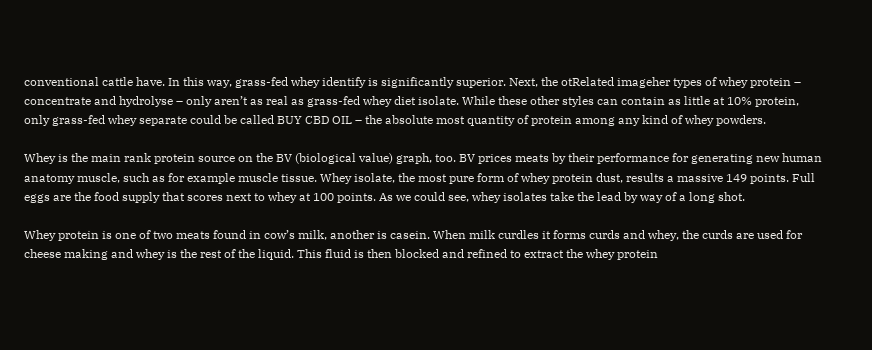conventional cattle have. In this way, grass-fed whey identify is significantly superior. Next, the otRelated imageher types of whey protein – concentrate and hydrolyse – only aren’t as real as grass-fed whey diet isolate. While these other styles can contain as little at 10% protein, only grass-fed whey separate could be called BUY CBD OIL – the absolute most quantity of protein among any kind of whey powders.

Whey is the main rank protein source on the BV (biological value) graph, too. BV prices meats by their performance for generating new human anatomy muscle, such as for example muscle tissue. Whey isolate, the most pure form of whey protein dust, results a massive 149 points. Full eggs are the food supply that scores next to whey at 100 points. As we could see, whey isolates take the lead by way of a long shot.

Whey protein is one of two meats found in cow’s milk, another is casein. When milk curdles it forms curds and whey, the curds are used for cheese making and whey is the rest of the liquid. This fluid is then blocked and refined to extract the whey protein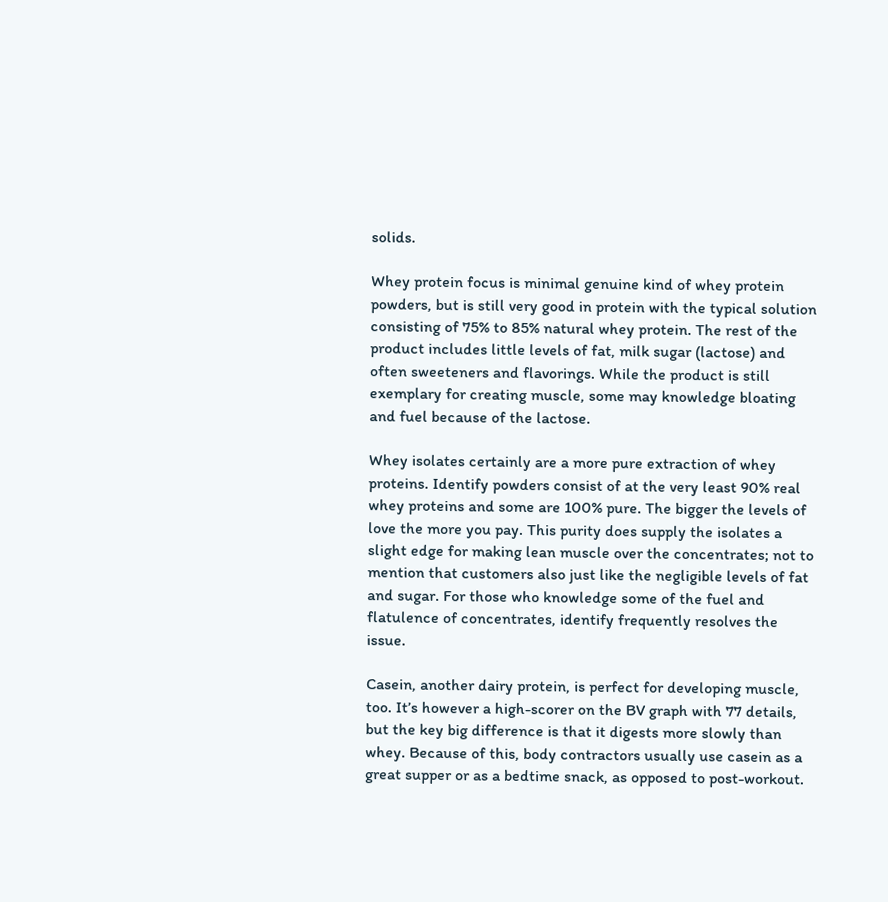solids.

Whey protein focus is minimal genuine kind of whey protein powders, but is still very good in protein with the typical solution consisting of 75% to 85% natural whey protein. The rest of the product includes little levels of fat, milk sugar (lactose) and often sweeteners and flavorings. While the product is still exemplary for creating muscle, some may knowledge bloating and fuel because of the lactose.

Whey isolates certainly are a more pure extraction of whey proteins. Identify powders consist of at the very least 90% real whey proteins and some are 100% pure. The bigger the levels of love the more you pay. This purity does supply the isolates a slight edge for making lean muscle over the concentrates; not to mention that customers also just like the negligible levels of fat and sugar. For those who knowledge some of the fuel and flatulence of concentrates, identify frequently resolves the issue.

Casein, another dairy protein, is perfect for developing muscle, too. It’s however a high-scorer on the BV graph with 77 details, but the key big difference is that it digests more slowly than whey. Because of this, body contractors usually use casein as a great supper or as a bedtime snack, as opposed to post-workout.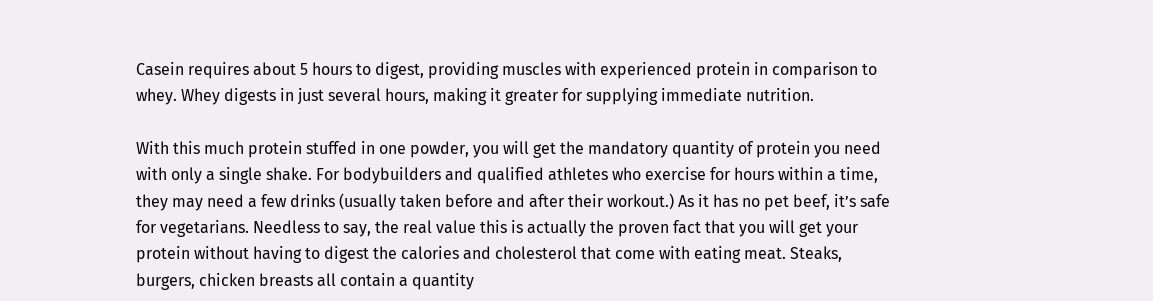Casein requires about 5 hours to digest, providing muscles with experienced protein in comparison to whey. Whey digests in just several hours, making it greater for supplying immediate nutrition.

With this much protein stuffed in one powder, you will get the mandatory quantity of protein you need with only a single shake. For bodybuilders and qualified athletes who exercise for hours within a time, they may need a few drinks (usually taken before and after their workout.) As it has no pet beef, it’s safe for vegetarians. Needless to say, the real value this is actually the proven fact that you will get your protein without having to digest the calories and cholesterol that come with eating meat. Steaks, burgers, chicken breasts all contain a quantity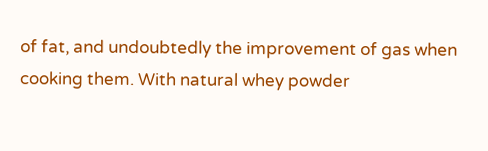of fat, and undoubtedly the improvement of gas when cooking them. With natural whey powder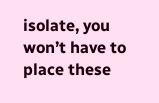isolate, you won’t have to place these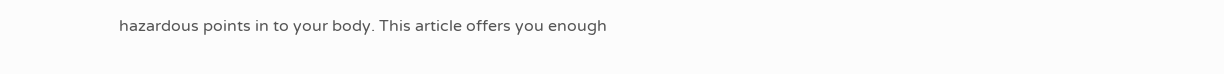hazardous points in to your body. This article offers you enough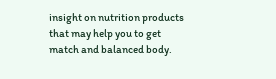insight on nutrition products that may help you to get match and balanced body.